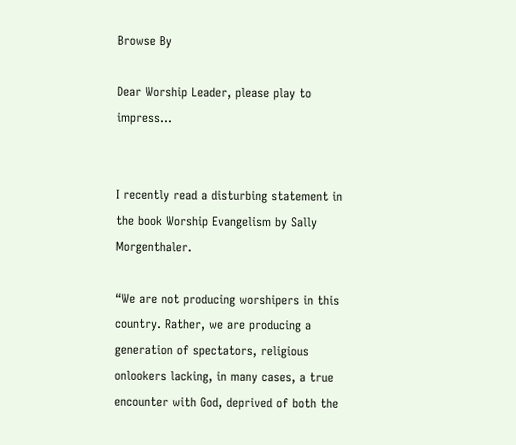Browse By

Dear Worship Leader, please play to impress…


I recently read a disturbing statement in the book Worship Evangelism by Sally Morgenthaler.

“We are not producing worshipers in this country. Rather, we are producing a generation of spectators, religious onlookers lacking, in many cases, a true encounter with God, deprived of both the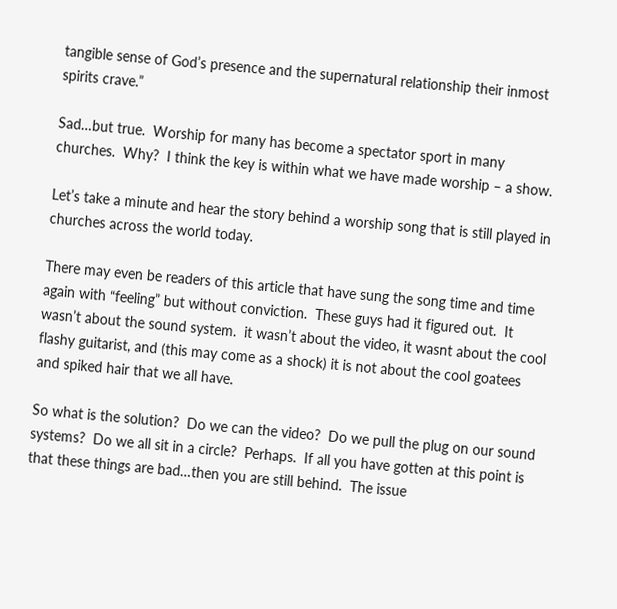tangible sense of God’s presence and the supernatural relationship their inmost spirits crave.”

Sad…but true.  Worship for many has become a spectator sport in many churches.  Why?  I think the key is within what we have made worship – a show.

Let’s take a minute and hear the story behind a worship song that is still played in churches across the world today.

There may even be readers of this article that have sung the song time and time again with “feeling” but without conviction.  These guys had it figured out.  It wasn’t about the sound system.  it wasn’t about the video, it wasnt about the cool flashy guitarist, and (this may come as a shock) it is not about the cool goatees and spiked hair that we all have.

So what is the solution?  Do we can the video?  Do we pull the plug on our sound systems?  Do we all sit in a circle?  Perhaps.  If all you have gotten at this point is that these things are bad…then you are still behind.  The issue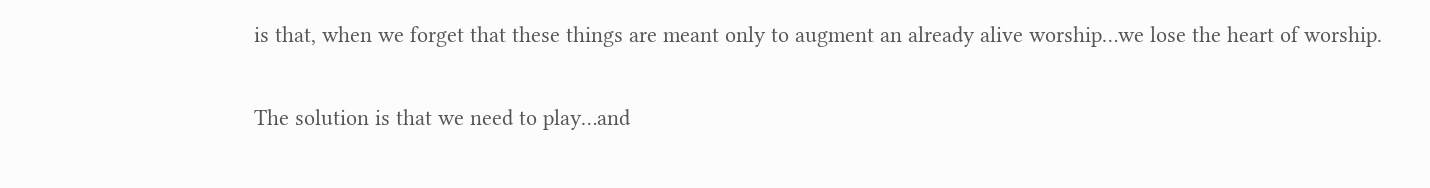is that, when we forget that these things are meant only to augment an already alive worship…we lose the heart of worship.

The solution is that we need to play…and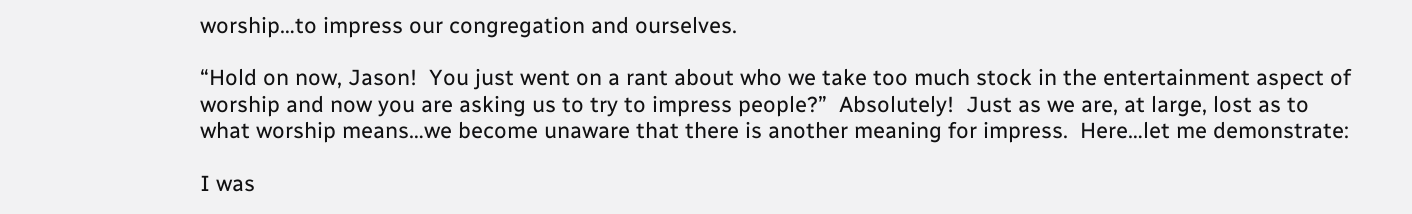worship…to impress our congregation and ourselves.

“Hold on now, Jason!  You just went on a rant about who we take too much stock in the entertainment aspect of worship and now you are asking us to try to impress people?”  Absolutely!  Just as we are, at large, lost as to what worship means…we become unaware that there is another meaning for impress.  Here…let me demonstrate:

I was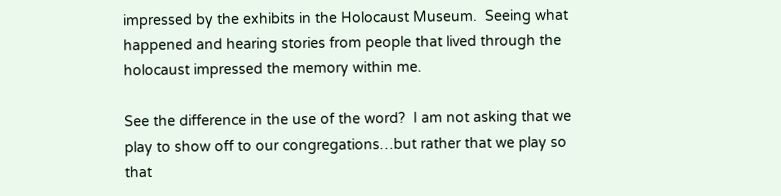impressed by the exhibits in the Holocaust Museum.  Seeing what happened and hearing stories from people that lived through the holocaust impressed the memory within me.

See the difference in the use of the word?  I am not asking that we play to show off to our congregations…but rather that we play so that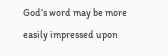God’s word may be more easily impressed upon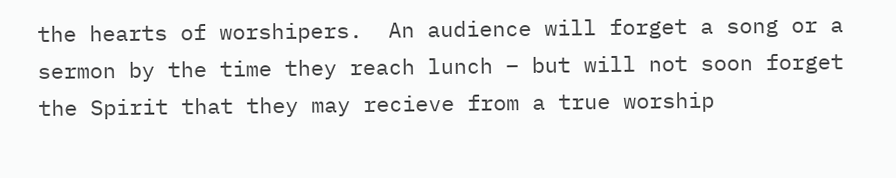the hearts of worshipers.  An audience will forget a song or a sermon by the time they reach lunch – but will not soon forget the Spirit that they may recieve from a true worship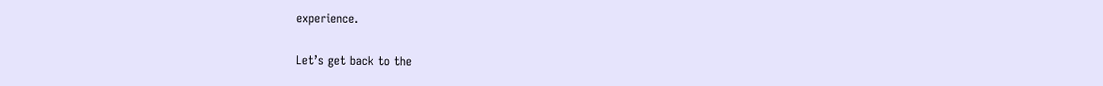experience.

Let’s get back to the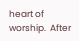heart of worship.  After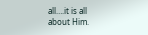all….it is all about Him.